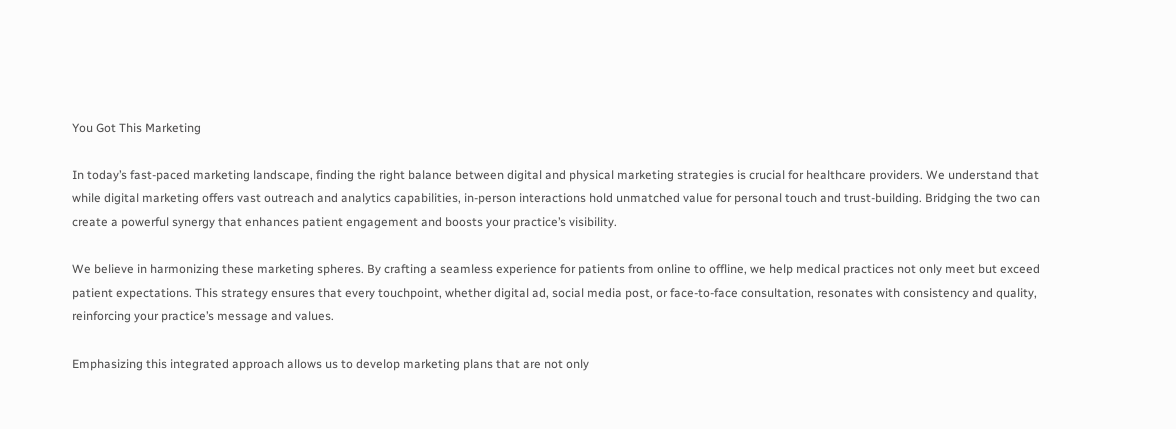You Got This Marketing

In today’s fast-paced marketing landscape, finding the right balance between digital and physical marketing strategies is crucial for healthcare providers. We understand that while digital marketing offers vast outreach and analytics capabilities, in-person interactions hold unmatched value for personal touch and trust-building. Bridging the two can create a powerful synergy that enhances patient engagement and boosts your practice’s visibility.

We believe in harmonizing these marketing spheres. By crafting a seamless experience for patients from online to offline, we help medical practices not only meet but exceed patient expectations. This strategy ensures that every touchpoint, whether digital ad, social media post, or face-to-face consultation, resonates with consistency and quality, reinforcing your practice’s message and values.

Emphasizing this integrated approach allows us to develop marketing plans that are not only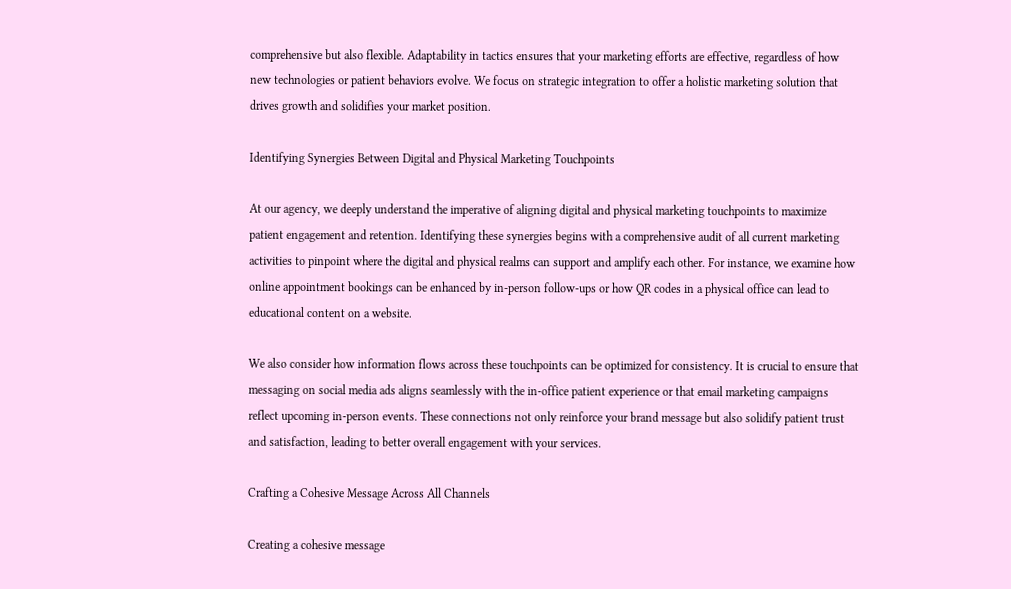comprehensive but also flexible. Adaptability in tactics ensures that your marketing efforts are effective, regardless of how new technologies or patient behaviors evolve. We focus on strategic integration to offer a holistic marketing solution that drives growth and solidifies your market position.

Identifying Synergies Between Digital and Physical Marketing Touchpoints

At our agency, we deeply understand the imperative of aligning digital and physical marketing touchpoints to maximize patient engagement and retention. Identifying these synergies begins with a comprehensive audit of all current marketing activities to pinpoint where the digital and physical realms can support and amplify each other. For instance, we examine how online appointment bookings can be enhanced by in-person follow-ups or how QR codes in a physical office can lead to educational content on a website.

We also consider how information flows across these touchpoints can be optimized for consistency. It is crucial to ensure that messaging on social media ads aligns seamlessly with the in-office patient experience or that email marketing campaigns reflect upcoming in-person events. These connections not only reinforce your brand message but also solidify patient trust and satisfaction, leading to better overall engagement with your services.

Crafting a Cohesive Message Across All Channels

Creating a cohesive message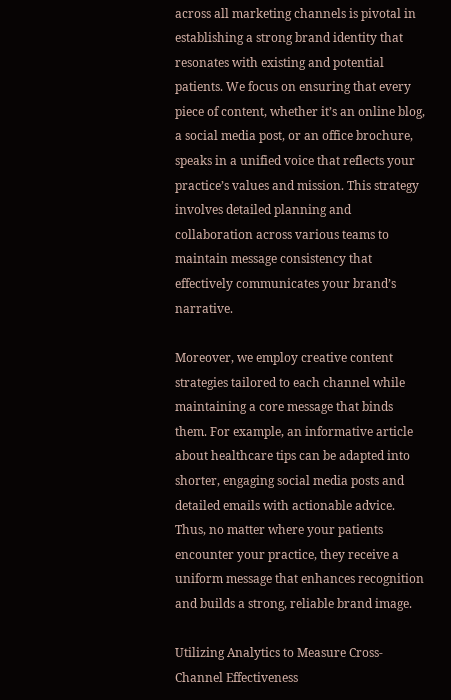across all marketing channels is pivotal in establishing a strong brand identity that resonates with existing and potential patients. We focus on ensuring that every piece of content, whether it’s an online blog, a social media post, or an office brochure, speaks in a unified voice that reflects your practice’s values and mission. This strategy involves detailed planning and collaboration across various teams to maintain message consistency that effectively communicates your brand’s narrative.

Moreover, we employ creative content strategies tailored to each channel while maintaining a core message that binds them. For example, an informative article about healthcare tips can be adapted into shorter, engaging social media posts and detailed emails with actionable advice. Thus, no matter where your patients encounter your practice, they receive a uniform message that enhances recognition and builds a strong, reliable brand image.

Utilizing Analytics to Measure Cross-Channel Effectiveness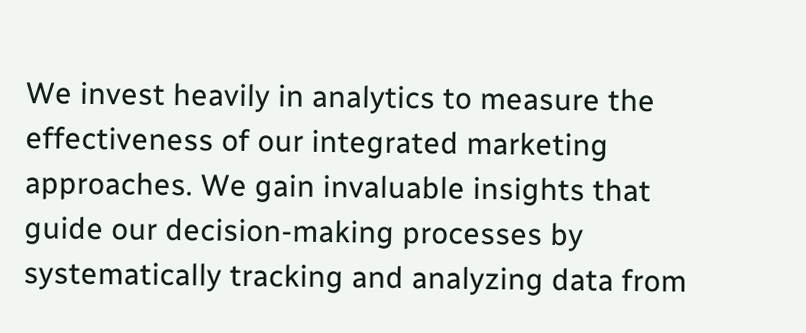We invest heavily in analytics to measure the effectiveness of our integrated marketing approaches. We gain invaluable insights that guide our decision-making processes by systematically tracking and analyzing data from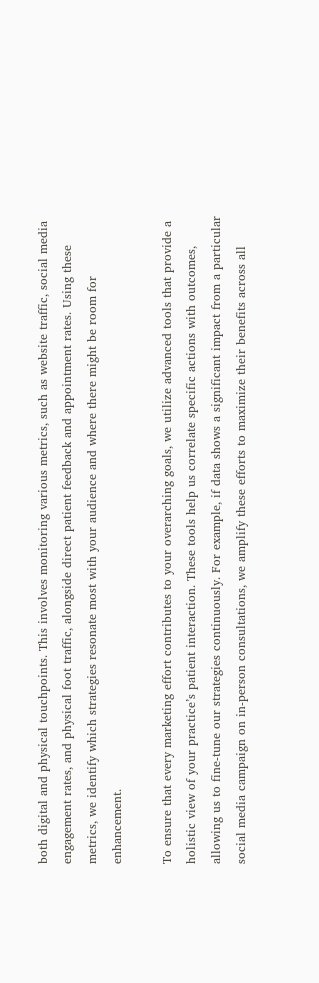both digital and physical touchpoints. This involves monitoring various metrics, such as website traffic, social media engagement rates, and physical foot traffic, alongside direct patient feedback and appointment rates. Using these metrics, we identify which strategies resonate most with your audience and where there might be room for enhancement.

To ensure that every marketing effort contributes to your overarching goals, we utilize advanced tools that provide a holistic view of your practice’s patient interaction. These tools help us correlate specific actions with outcomes, allowing us to fine-tune our strategies continuously. For example, if data shows a significant impact from a particular social media campaign on in-person consultations, we amplify these efforts to maximize their benefits across all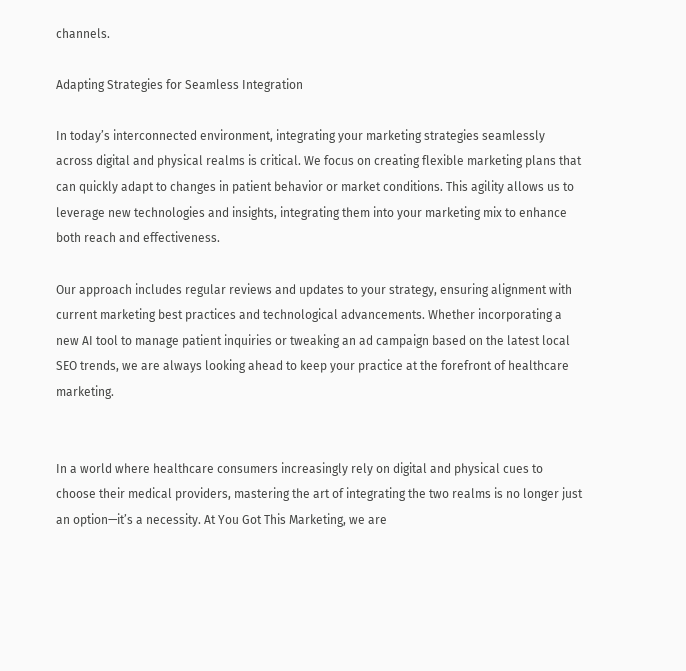channels.

Adapting Strategies for Seamless Integration

In today’s interconnected environment, integrating your marketing strategies seamlessly across digital and physical realms is critical. We focus on creating flexible marketing plans that can quickly adapt to changes in patient behavior or market conditions. This agility allows us to leverage new technologies and insights, integrating them into your marketing mix to enhance both reach and effectiveness.

Our approach includes regular reviews and updates to your strategy, ensuring alignment with current marketing best practices and technological advancements. Whether incorporating a new AI tool to manage patient inquiries or tweaking an ad campaign based on the latest local SEO trends, we are always looking ahead to keep your practice at the forefront of healthcare marketing.


In a world where healthcare consumers increasingly rely on digital and physical cues to choose their medical providers, mastering the art of integrating the two realms is no longer just an option—it’s a necessity. At You Got This Marketing, we are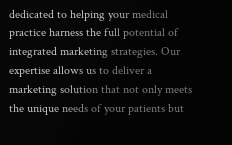dedicated to helping your medical practice harness the full potential of integrated marketing strategies. Our expertise allows us to deliver a marketing solution that not only meets the unique needs of your patients but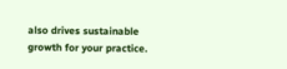also drives sustainable growth for your practice.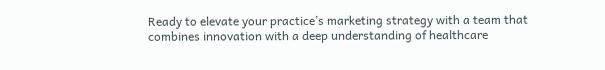Ready to elevate your practice’s marketing strategy with a team that combines innovation with a deep understanding of healthcare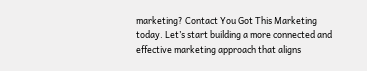marketing? Contact You Got This Marketing today. Let’s start building a more connected and effective marketing approach that aligns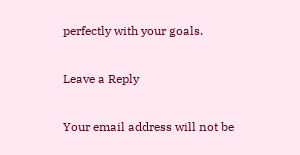perfectly with your goals.

Leave a Reply

Your email address will not be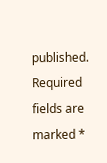published. Required fields are marked *